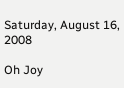Saturday, August 16, 2008

Oh Joy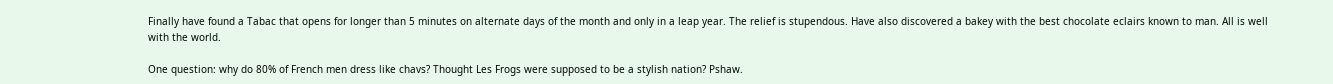Finally have found a Tabac that opens for longer than 5 minutes on alternate days of the month and only in a leap year. The relief is stupendous. Have also discovered a bakey with the best chocolate eclairs known to man. All is well with the world.

One question: why do 80% of French men dress like chavs? Thought Les Frogs were supposed to be a stylish nation? Pshaw.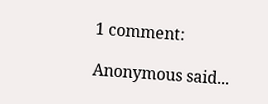1 comment:

Anonymous said...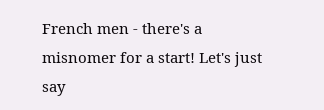French men - there's a misnomer for a start! Let's just say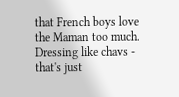that French boys love the Maman too much. Dressing like chavs - that's just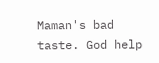Maman's bad taste. God help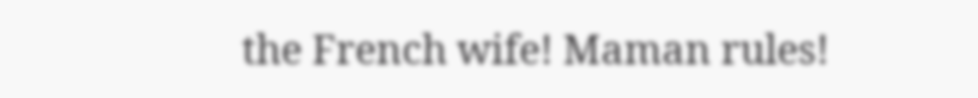the French wife! Maman rules!